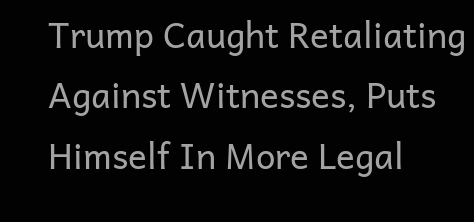Trump Caught Retaliating Against Witnesses, Puts Himself In More Legal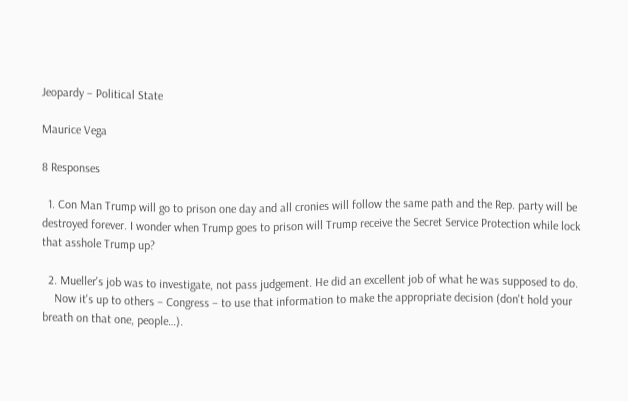Jeopardy – Political State

Maurice Vega

8 Responses

  1. Con Man Trump will go to prison one day and all cronies will follow the same path and the Rep. party will be destroyed forever. I wonder when Trump goes to prison will Trump receive the Secret Service Protection while lock that asshole Trump up?

  2. Mueller's job was to investigate, not pass judgement. He did an excellent job of what he was supposed to do.
    Now it's up to others – Congress – to use that information to make the appropriate decision (don't hold your breath on that one, people…).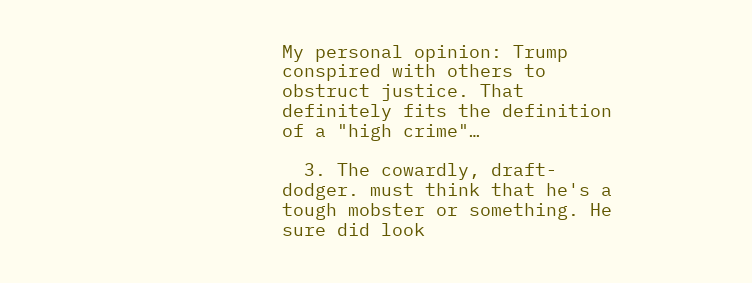My personal opinion: Trump conspired with others to obstruct justice. That definitely fits the definition of a "high crime"…

  3. The cowardly, draft-dodger. must think that he's a tough mobster or something. He sure did look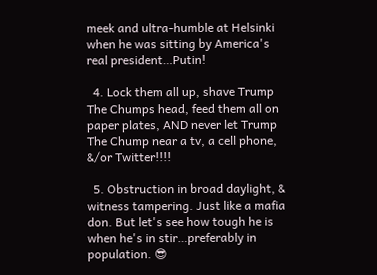meek and ultra-humble at Helsinki when he was sitting by America's real president…Putin!

  4. Lock them all up, shave Trump The Chumps head, feed them all on paper plates, AND never let Trump The Chump near a tv, a cell phone, &/or Twitter!!!!

  5. Obstruction in broad daylight, & witness tampering. Just like a mafia don. But let's see how tough he is when he's in stir…preferably in population. 😎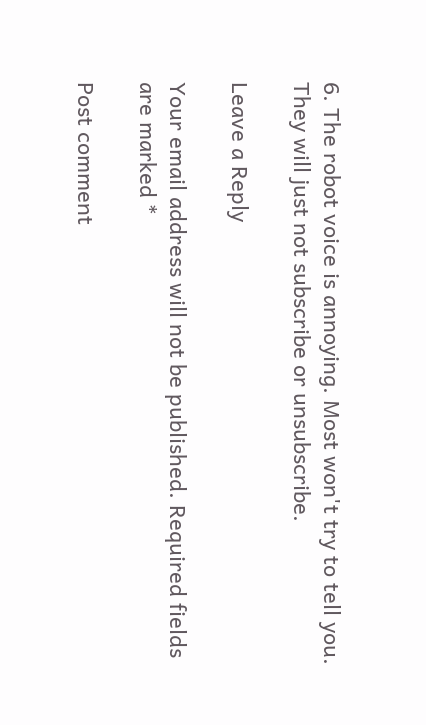6. The robot voice is annoying. Most won't try to tell you. They will just not subscribe or unsubscribe.

Leave a Reply

Your email address will not be published. Required fields are marked *

Post comment